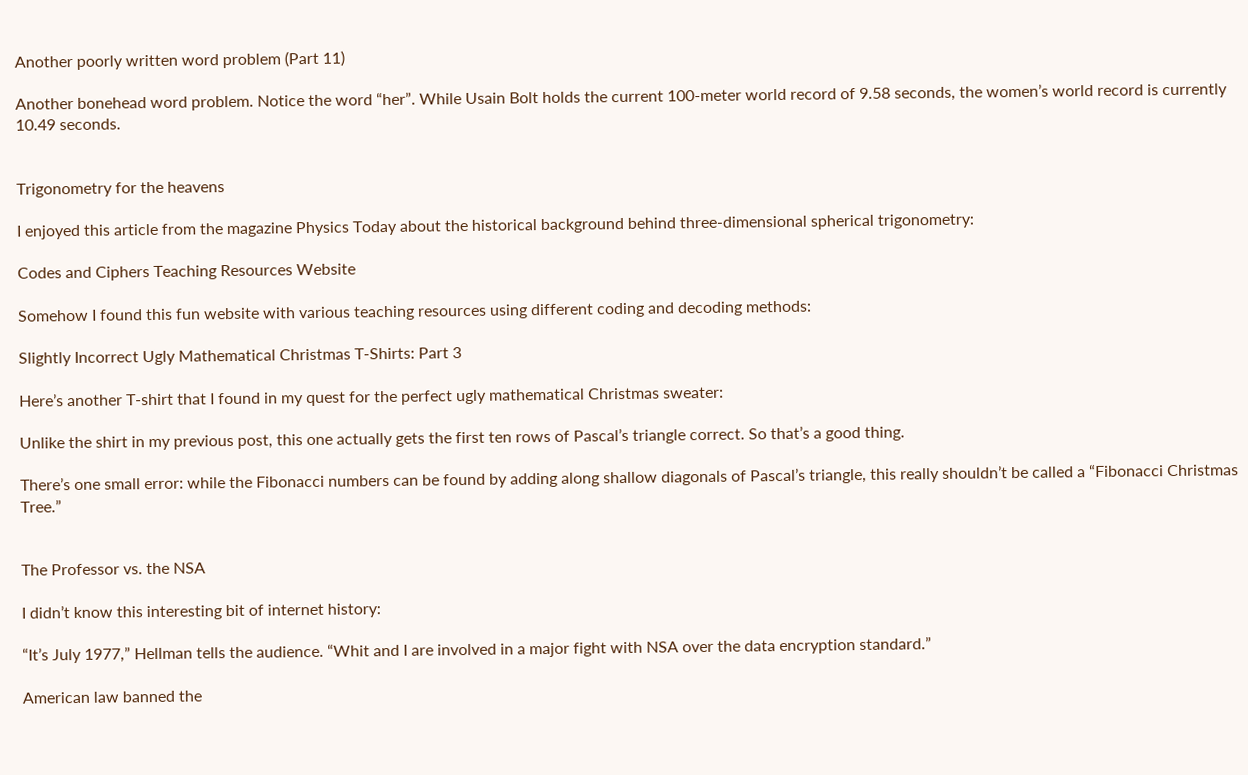Another poorly written word problem (Part 11)

Another bonehead word problem. Notice the word “her”. While Usain Bolt holds the current 100-meter world record of 9.58 seconds, the women’s world record is currently 10.49 seconds.


Trigonometry for the heavens

I enjoyed this article from the magazine Physics Today about the historical background behind three-dimensional spherical trigonometry:

Codes and Ciphers Teaching Resources Website

Somehow I found this fun website with various teaching resources using different coding and decoding methods:

Slightly Incorrect Ugly Mathematical Christmas T-Shirts: Part 3

Here’s another T-shirt that I found in my quest for the perfect ugly mathematical Christmas sweater:

Unlike the shirt in my previous post, this one actually gets the first ten rows of Pascal’s triangle correct. So that’s a good thing.

There’s one small error: while the Fibonacci numbers can be found by adding along shallow diagonals of Pascal’s triangle, this really shouldn’t be called a “Fibonacci Christmas Tree.”


The Professor vs. the NSA

I didn’t know this interesting bit of internet history:

“It’s July 1977,” Hellman tells the audience. “Whit and I are involved in a major fight with NSA over the data encryption standard.”

American law banned the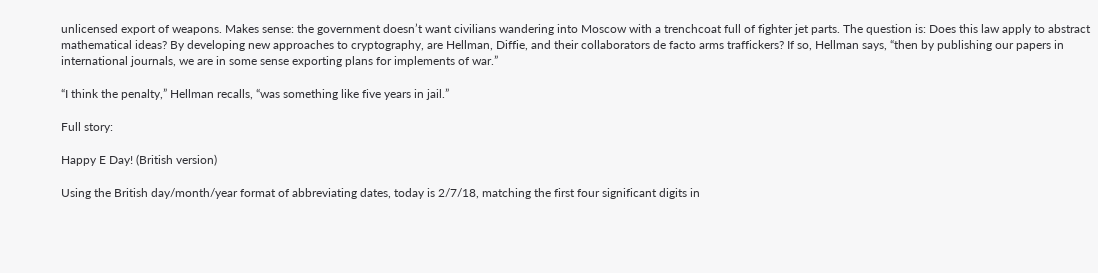unlicensed export of weapons. Makes sense: the government doesn’t want civilians wandering into Moscow with a trenchcoat full of fighter jet parts. The question is: Does this law apply to abstract mathematical ideas? By developing new approaches to cryptography, are Hellman, Diffie, and their collaborators de facto arms traffickers? If so, Hellman says, “then by publishing our papers in international journals, we are in some sense exporting plans for implements of war.”

“I think the penalty,” Hellman recalls, “was something like five years in jail.”

Full story:

Happy E Day! (British version)

Using the British day/month/year format of abbreviating dates, today is 2/7/18, matching the first four significant digits in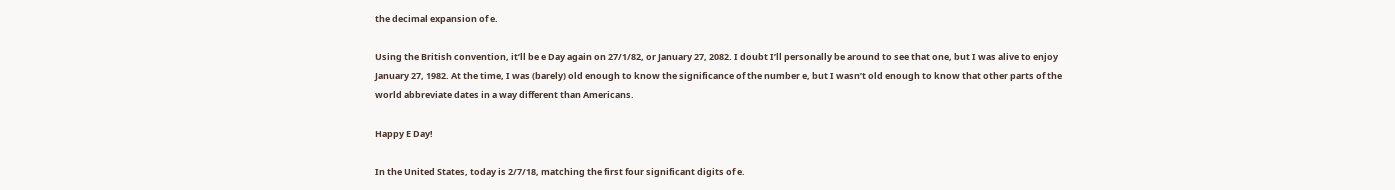the decimal expansion of e.

Using the British convention, it’ll be e Day again on 27/1/82, or January 27, 2082. I doubt I’ll personally be around to see that one, but I was alive to enjoy January 27, 1982. At the time, I was (barely) old enough to know the significance of the number e, but I wasn’t old enough to know that other parts of the world abbreviate dates in a way different than Americans.

Happy E Day!

In the United States, today is 2/7/18, matching the first four significant digits of e.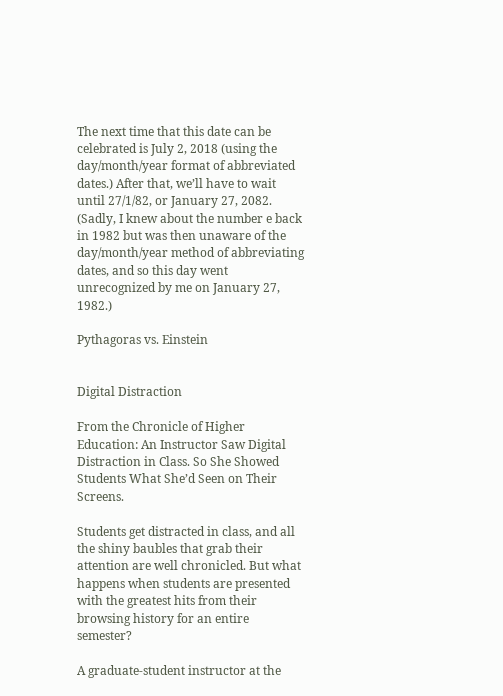The next time that this date can be celebrated is July 2, 2018 (using the day/month/year format of abbreviated dates.) After that, we’ll have to wait until 27/1/82, or January 27, 2082. (Sadly, I knew about the number e back in 1982 but was then unaware of the day/month/year method of abbreviating dates, and so this day went unrecognized by me on January 27, 1982.)

Pythagoras vs. Einstein


Digital Distraction

From the Chronicle of Higher Education: An Instructor Saw Digital Distraction in Class. So She Showed Students What She’d Seen on Their Screens.

Students get distracted in class, and all the shiny baubles that grab their attention are well chronicled. But what happens when students are presented with the greatest hits from their browsing history for an entire semester?

A graduate-student instructor at the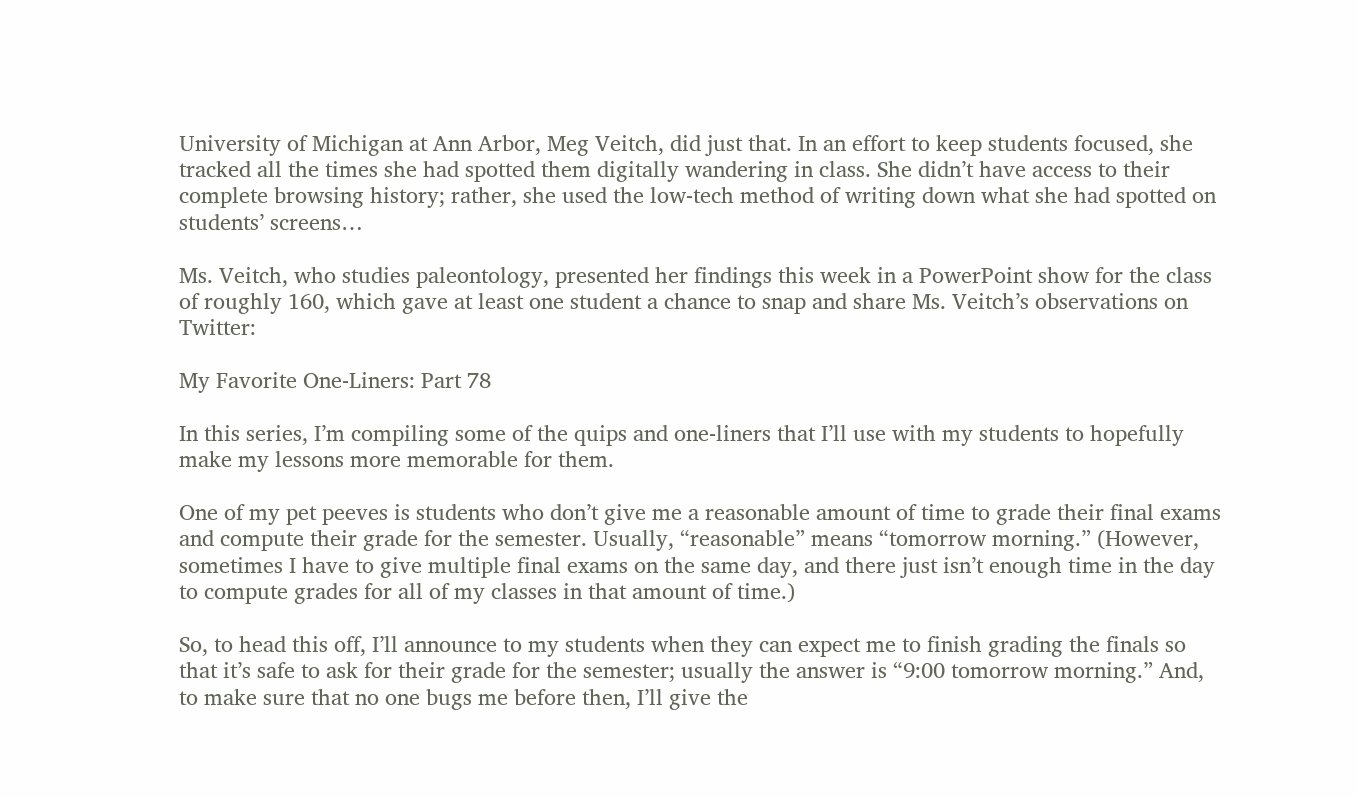University of Michigan at Ann Arbor, Meg Veitch, did just that. In an effort to keep students focused, she tracked all the times she had spotted them digitally wandering in class. She didn’t have access to their complete browsing history; rather, she used the low-tech method of writing down what she had spotted on students’ screens…

Ms. Veitch, who studies paleontology, presented her findings this week in a PowerPoint show for the class of roughly 160, which gave at least one student a chance to snap and share Ms. Veitch’s observations on Twitter:

My Favorite One-Liners: Part 78

In this series, I’m compiling some of the quips and one-liners that I’ll use with my students to hopefully make my lessons more memorable for them.

One of my pet peeves is students who don’t give me a reasonable amount of time to grade their final exams and compute their grade for the semester. Usually, “reasonable” means “tomorrow morning.” (However, sometimes I have to give multiple final exams on the same day, and there just isn’t enough time in the day to compute grades for all of my classes in that amount of time.)

So, to head this off, I’ll announce to my students when they can expect me to finish grading the finals so that it’s safe to ask for their grade for the semester; usually the answer is “9:00 tomorrow morning.” And, to make sure that no one bugs me before then, I’ll give the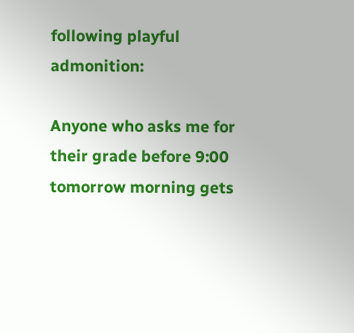following playful admonition:

Anyone who asks me for their grade before 9:00 tomorrow morning gets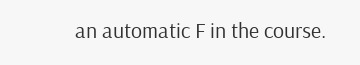an automatic F in the course.